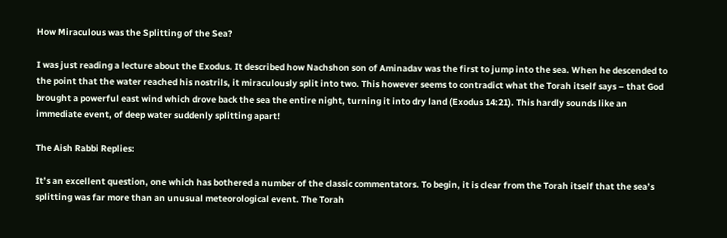How Miraculous was the Splitting of the Sea?

I was just reading a lecture about the Exodus. It described how Nachshon son of Aminadav was the first to jump into the sea. When he descended to the point that the water reached his nostrils, it miraculously split into two. This however seems to contradict what the Torah itself says – that God brought a powerful east wind which drove back the sea the entire night, turning it into dry land (Exodus 14:21). This hardly sounds like an immediate event, of deep water suddenly splitting apart!

The Aish Rabbi Replies:

It’s an excellent question, one which has bothered a number of the classic commentators. To begin, it is clear from the Torah itself that the sea’s splitting was far more than an unusual meteorological event. The Torah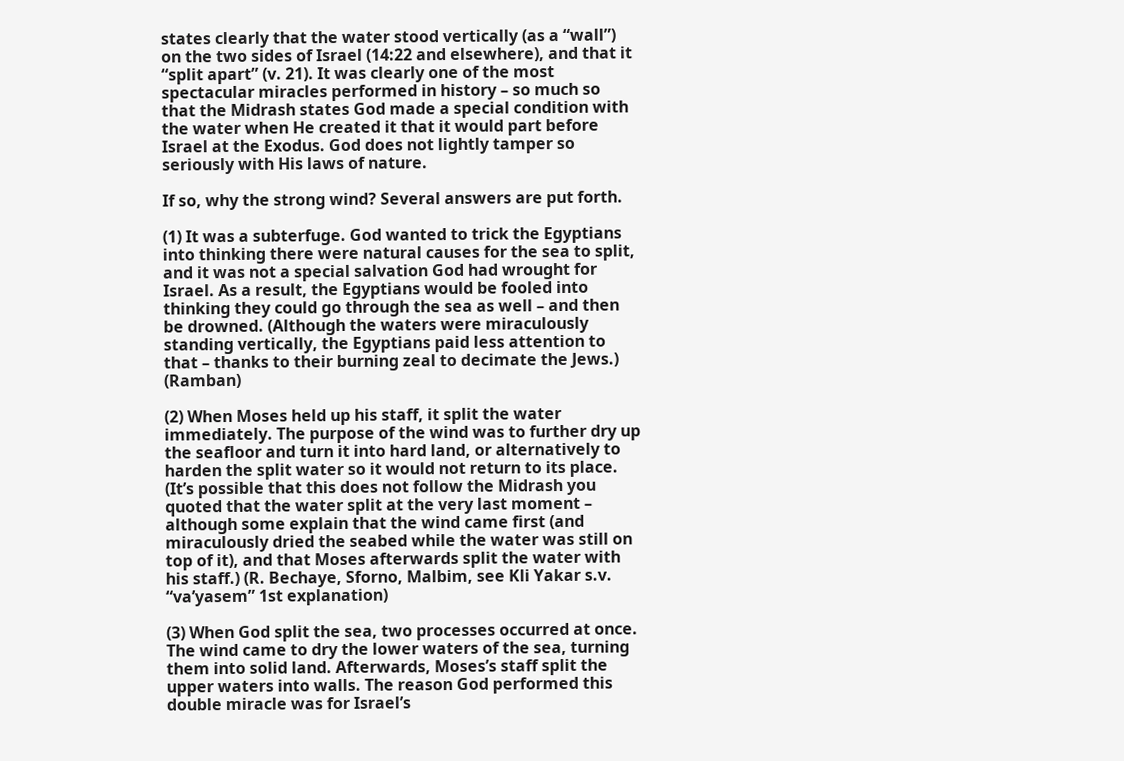states clearly that the water stood vertically (as a “wall”) on the two sides of Israel (14:22 and elsewhere), and that it “split apart” (v. 21). It was clearly one of the most spectacular miracles performed in history – so much so that the Midrash states God made a special condition with the water when He created it that it would part before Israel at the Exodus. God does not lightly tamper so seriously with His laws of nature.

If so, why the strong wind? Several answers are put forth.

(1) It was a subterfuge. God wanted to trick the Egyptians into thinking there were natural causes for the sea to split, and it was not a special salvation God had wrought for Israel. As a result, the Egyptians would be fooled into thinking they could go through the sea as well – and then be drowned. (Although the waters were miraculously standing vertically, the Egyptians paid less attention to that – thanks to their burning zeal to decimate the Jews.) (Ramban)

(2) When Moses held up his staff, it split the water immediately. The purpose of the wind was to further dry up the seafloor and turn it into hard land, or alternatively to harden the split water so it would not return to its place. (It’s possible that this does not follow the Midrash you quoted that the water split at the very last moment – although some explain that the wind came first (and miraculously dried the seabed while the water was still on top of it), and that Moses afterwards split the water with his staff.) (R. Bechaye, Sforno, Malbim, see Kli Yakar s.v. “va’yasem” 1st explanation)

(3) When God split the sea, two processes occurred at once. The wind came to dry the lower waters of the sea, turning them into solid land. Afterwards, Moses’s staff split the upper waters into walls. The reason God performed this double miracle was for Israel’s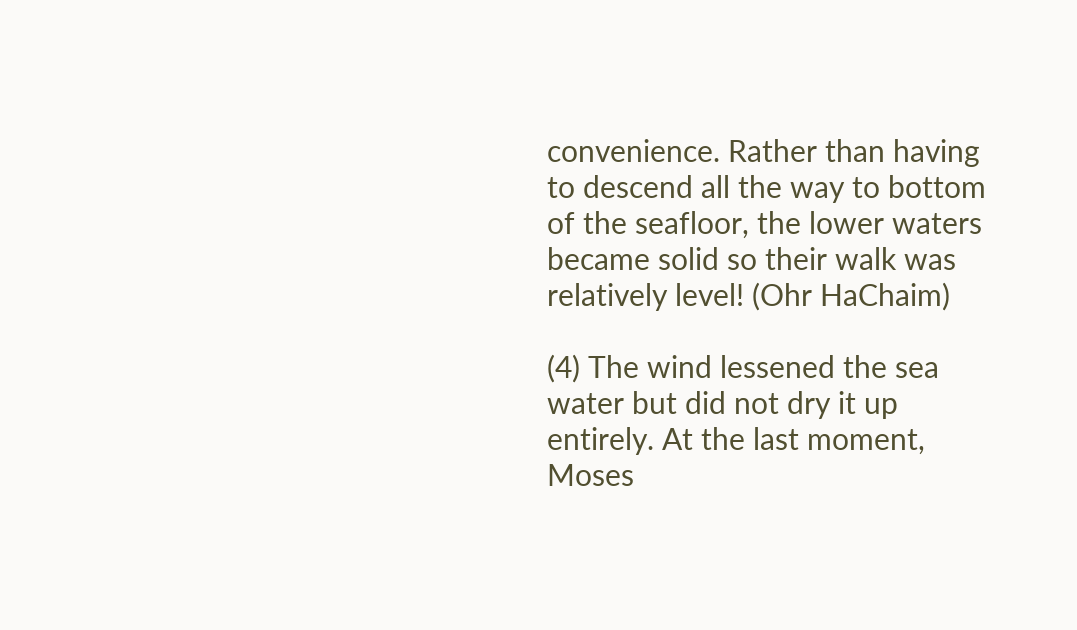convenience. Rather than having to descend all the way to bottom of the seafloor, the lower waters became solid so their walk was relatively level! (Ohr HaChaim)

(4) The wind lessened the sea water but did not dry it up entirely. At the last moment, Moses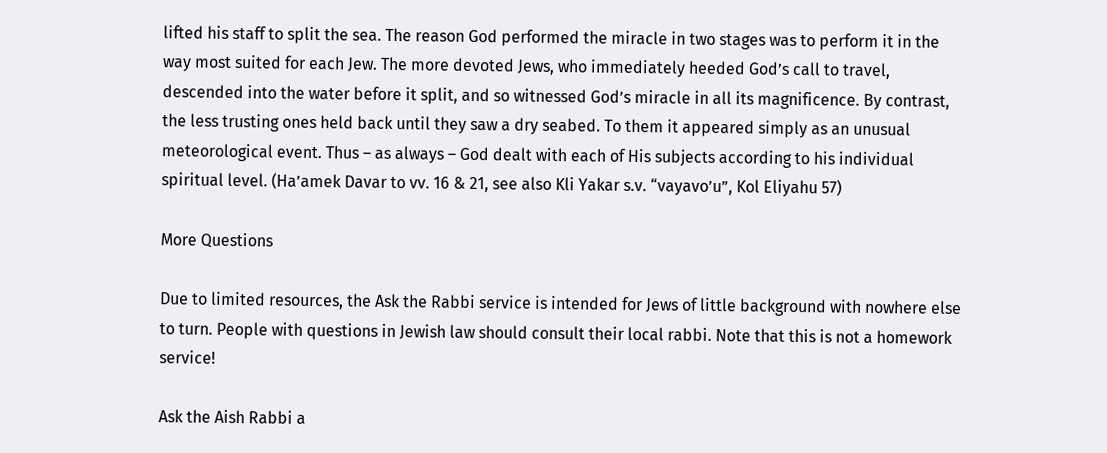lifted his staff to split the sea. The reason God performed the miracle in two stages was to perform it in the way most suited for each Jew. The more devoted Jews, who immediately heeded God’s call to travel, descended into the water before it split, and so witnessed God’s miracle in all its magnificence. By contrast, the less trusting ones held back until they saw a dry seabed. To them it appeared simply as an unusual meteorological event. Thus – as always – God dealt with each of His subjects according to his individual spiritual level. (Ha’amek Davar to vv. 16 & 21, see also Kli Yakar s.v. “vayavo’u”, Kol Eliyahu 57)

More Questions

Due to limited resources, the Ask the Rabbi service is intended for Jews of little background with nowhere else to turn. People with questions in Jewish law should consult their local rabbi. Note that this is not a homework service!

Ask the Aish Rabbi a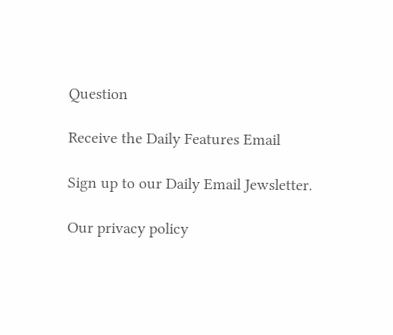Question

Receive the Daily Features Email

Sign up to our Daily Email Jewsletter.

Our privacy policy